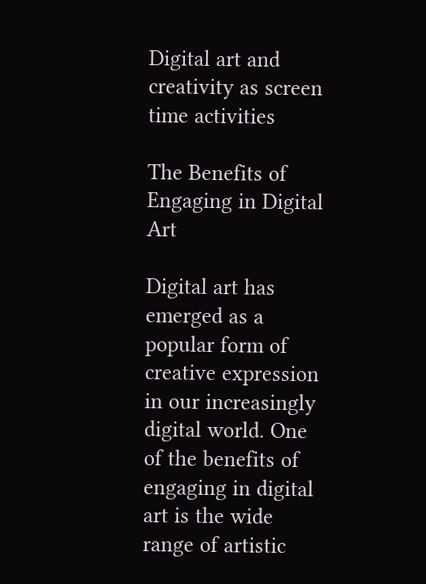Digital art and creativity as screen time activities

The Benefits of Engaging in Digital Art

Digital art has emerged as a popular form of creative expression in our increasingly digital world. One of the benefits of engaging in digital art is the wide range of artistic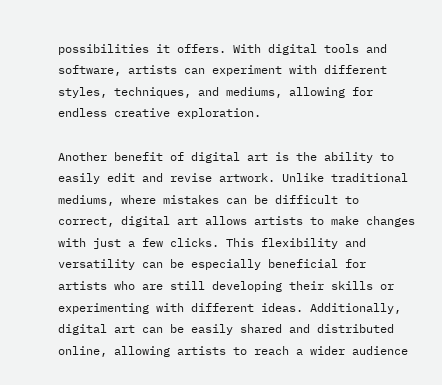possibilities it offers. With digital tools and software, artists can experiment with different styles, techniques, and mediums, allowing for endless creative exploration.

Another benefit of digital art is the ability to easily edit and revise artwork. Unlike traditional mediums, where mistakes can be difficult to correct, digital art allows artists to make changes with just a few clicks. This flexibility and versatility can be especially beneficial for artists who are still developing their skills or experimenting with different ideas. Additionally, digital art can be easily shared and distributed online, allowing artists to reach a wider audience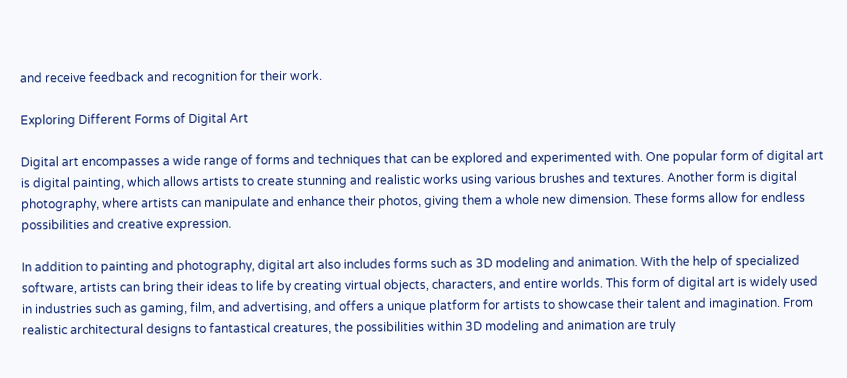and receive feedback and recognition for their work.

Exploring Different Forms of Digital Art

Digital art encompasses a wide range of forms and techniques that can be explored and experimented with. One popular form of digital art is digital painting, which allows artists to create stunning and realistic works using various brushes and textures. Another form is digital photography, where artists can manipulate and enhance their photos, giving them a whole new dimension. These forms allow for endless possibilities and creative expression.

In addition to painting and photography, digital art also includes forms such as 3D modeling and animation. With the help of specialized software, artists can bring their ideas to life by creating virtual objects, characters, and entire worlds. This form of digital art is widely used in industries such as gaming, film, and advertising, and offers a unique platform for artists to showcase their talent and imagination. From realistic architectural designs to fantastical creatures, the possibilities within 3D modeling and animation are truly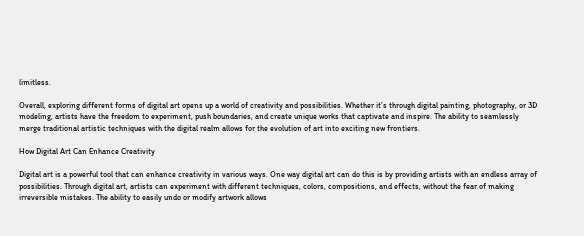limitless.

Overall, exploring different forms of digital art opens up a world of creativity and possibilities. Whether it’s through digital painting, photography, or 3D modeling, artists have the freedom to experiment, push boundaries, and create unique works that captivate and inspire. The ability to seamlessly merge traditional artistic techniques with the digital realm allows for the evolution of art into exciting new frontiers.

How Digital Art Can Enhance Creativity

Digital art is a powerful tool that can enhance creativity in various ways. One way digital art can do this is by providing artists with an endless array of possibilities. Through digital art, artists can experiment with different techniques, colors, compositions, and effects, without the fear of making irreversible mistakes. The ability to easily undo or modify artwork allows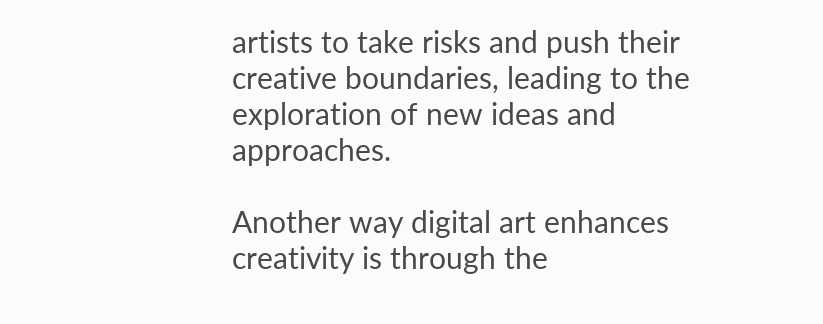artists to take risks and push their creative boundaries, leading to the exploration of new ideas and approaches.

Another way digital art enhances creativity is through the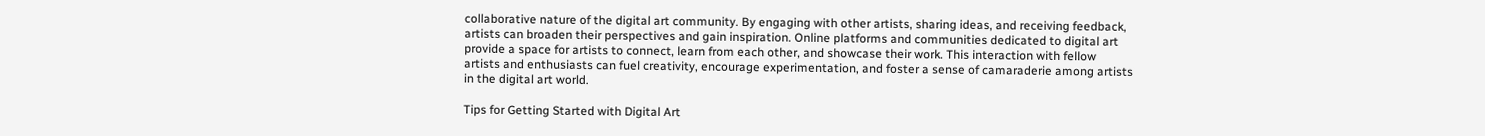collaborative nature of the digital art community. By engaging with other artists, sharing ideas, and receiving feedback, artists can broaden their perspectives and gain inspiration. Online platforms and communities dedicated to digital art provide a space for artists to connect, learn from each other, and showcase their work. This interaction with fellow artists and enthusiasts can fuel creativity, encourage experimentation, and foster a sense of camaraderie among artists in the digital art world.

Tips for Getting Started with Digital Art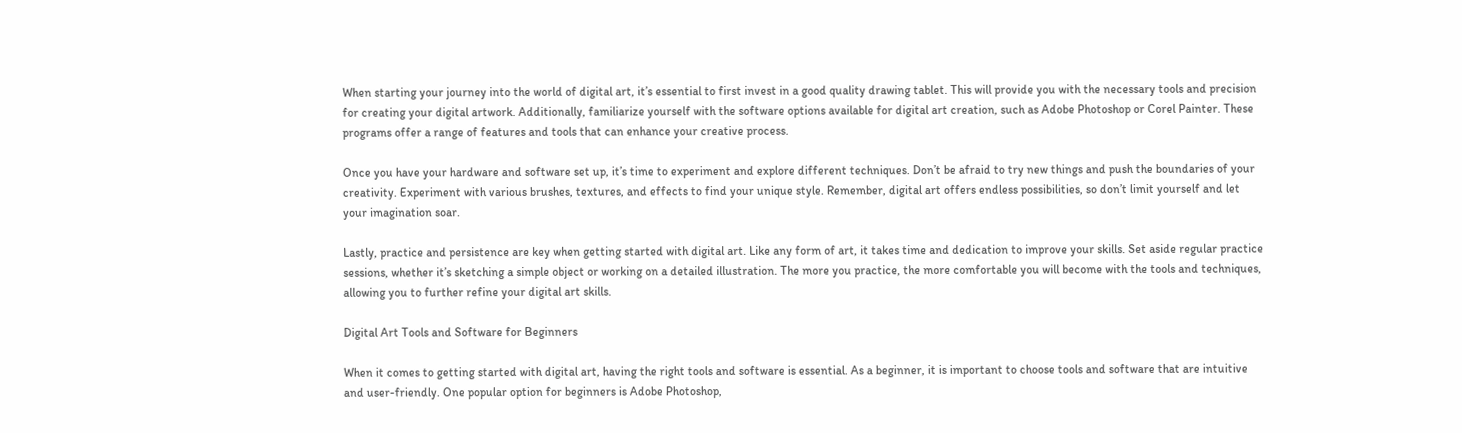When starting your journey into the world of digital art, it’s essential to first invest in a good quality drawing tablet. This will provide you with the necessary tools and precision for creating your digital artwork. Additionally, familiarize yourself with the software options available for digital art creation, such as Adobe Photoshop or Corel Painter. These programs offer a range of features and tools that can enhance your creative process.

Once you have your hardware and software set up, it’s time to experiment and explore different techniques. Don’t be afraid to try new things and push the boundaries of your creativity. Experiment with various brushes, textures, and effects to find your unique style. Remember, digital art offers endless possibilities, so don’t limit yourself and let your imagination soar.

Lastly, practice and persistence are key when getting started with digital art. Like any form of art, it takes time and dedication to improve your skills. Set aside regular practice sessions, whether it’s sketching a simple object or working on a detailed illustration. The more you practice, the more comfortable you will become with the tools and techniques, allowing you to further refine your digital art skills.

Digital Art Tools and Software for Beginners

When it comes to getting started with digital art, having the right tools and software is essential. As a beginner, it is important to choose tools and software that are intuitive and user-friendly. One popular option for beginners is Adobe Photoshop,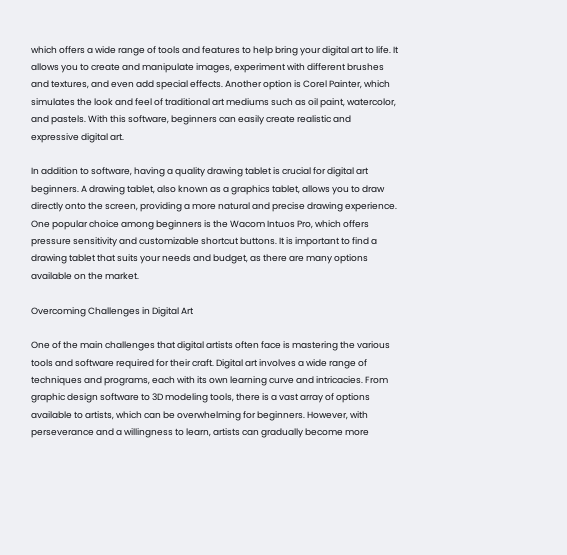which offers a wide range of tools and features to help bring your digital art to life. It allows you to create and manipulate images, experiment with different brushes and textures, and even add special effects. Another option is Corel Painter, which simulates the look and feel of traditional art mediums such as oil paint, watercolor, and pastels. With this software, beginners can easily create realistic and expressive digital art.

In addition to software, having a quality drawing tablet is crucial for digital art beginners. A drawing tablet, also known as a graphics tablet, allows you to draw directly onto the screen, providing a more natural and precise drawing experience. One popular choice among beginners is the Wacom Intuos Pro, which offers pressure sensitivity and customizable shortcut buttons. It is important to find a drawing tablet that suits your needs and budget, as there are many options available on the market.

Overcoming Challenges in Digital Art

One of the main challenges that digital artists often face is mastering the various tools and software required for their craft. Digital art involves a wide range of techniques and programs, each with its own learning curve and intricacies. From graphic design software to 3D modeling tools, there is a vast array of options available to artists, which can be overwhelming for beginners. However, with perseverance and a willingness to learn, artists can gradually become more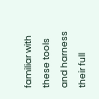familiar with these tools and harness their full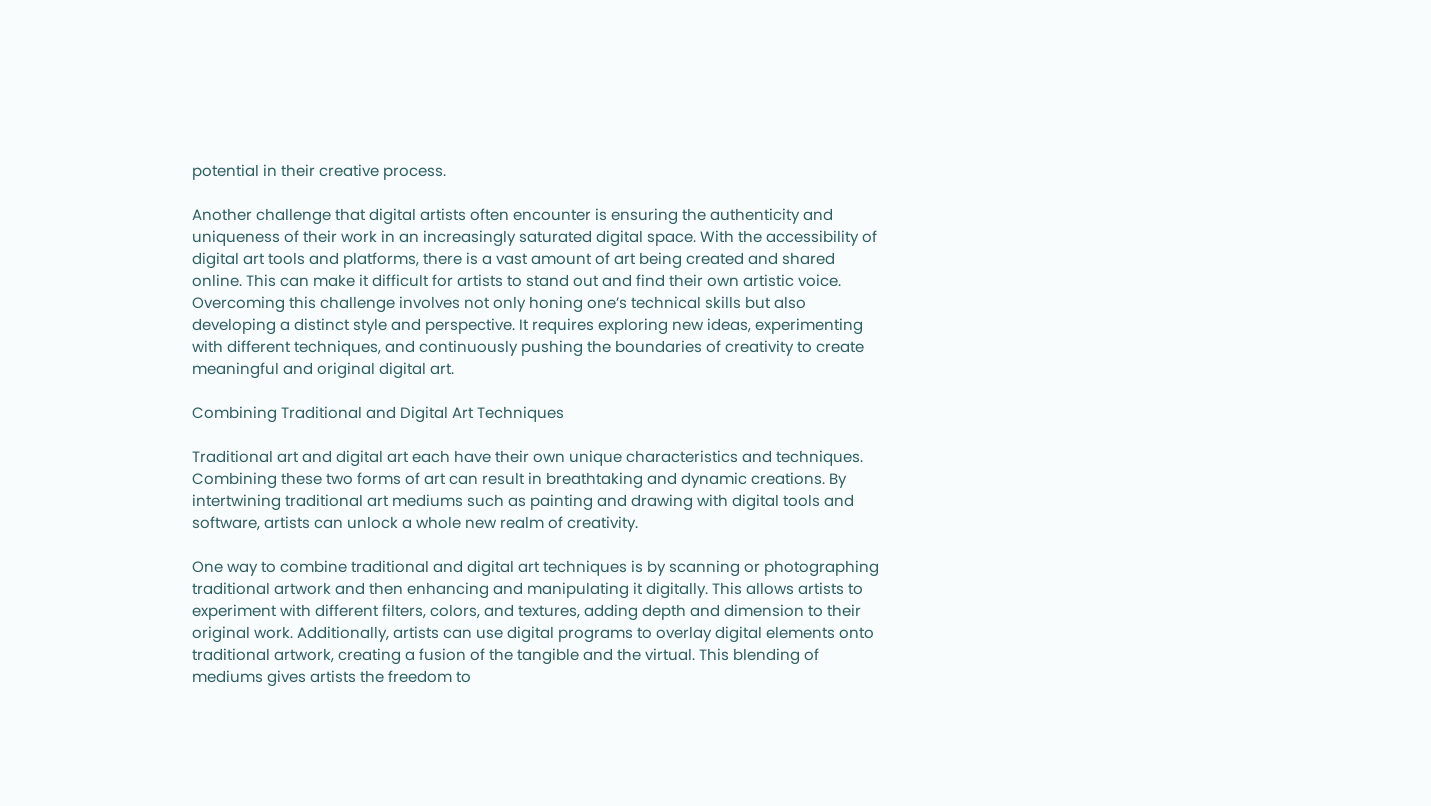potential in their creative process.

Another challenge that digital artists often encounter is ensuring the authenticity and uniqueness of their work in an increasingly saturated digital space. With the accessibility of digital art tools and platforms, there is a vast amount of art being created and shared online. This can make it difficult for artists to stand out and find their own artistic voice. Overcoming this challenge involves not only honing one’s technical skills but also developing a distinct style and perspective. It requires exploring new ideas, experimenting with different techniques, and continuously pushing the boundaries of creativity to create meaningful and original digital art.

Combining Traditional and Digital Art Techniques

Traditional art and digital art each have their own unique characteristics and techniques. Combining these two forms of art can result in breathtaking and dynamic creations. By intertwining traditional art mediums such as painting and drawing with digital tools and software, artists can unlock a whole new realm of creativity.

One way to combine traditional and digital art techniques is by scanning or photographing traditional artwork and then enhancing and manipulating it digitally. This allows artists to experiment with different filters, colors, and textures, adding depth and dimension to their original work. Additionally, artists can use digital programs to overlay digital elements onto traditional artwork, creating a fusion of the tangible and the virtual. This blending of mediums gives artists the freedom to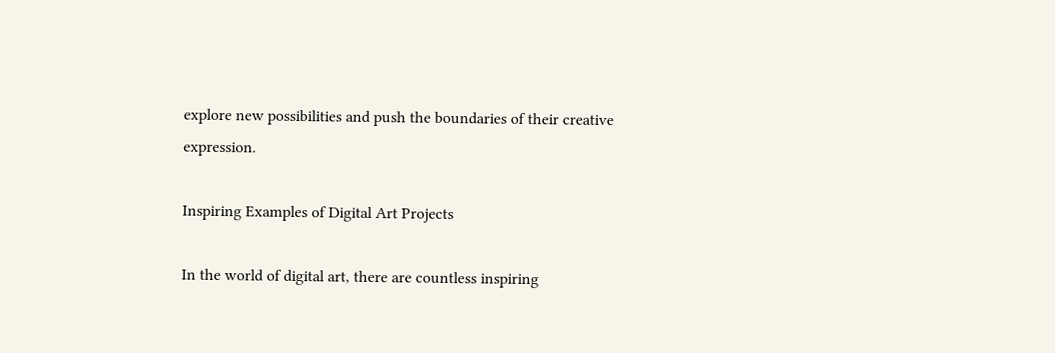explore new possibilities and push the boundaries of their creative expression.

Inspiring Examples of Digital Art Projects

In the world of digital art, there are countless inspiring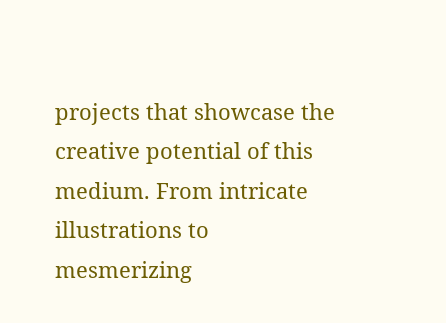projects that showcase the creative potential of this medium. From intricate illustrations to mesmerizing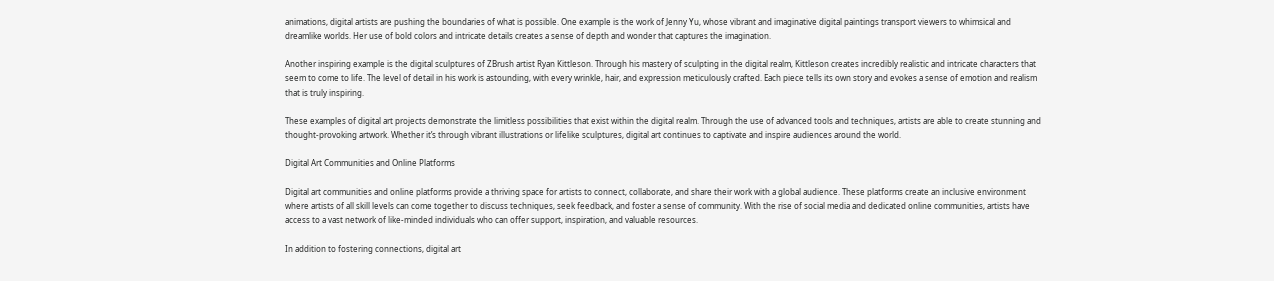animations, digital artists are pushing the boundaries of what is possible. One example is the work of Jenny Yu, whose vibrant and imaginative digital paintings transport viewers to whimsical and dreamlike worlds. Her use of bold colors and intricate details creates a sense of depth and wonder that captures the imagination.

Another inspiring example is the digital sculptures of ZBrush artist Ryan Kittleson. Through his mastery of sculpting in the digital realm, Kittleson creates incredibly realistic and intricate characters that seem to come to life. The level of detail in his work is astounding, with every wrinkle, hair, and expression meticulously crafted. Each piece tells its own story and evokes a sense of emotion and realism that is truly inspiring.

These examples of digital art projects demonstrate the limitless possibilities that exist within the digital realm. Through the use of advanced tools and techniques, artists are able to create stunning and thought-provoking artwork. Whether it’s through vibrant illustrations or lifelike sculptures, digital art continues to captivate and inspire audiences around the world.

Digital Art Communities and Online Platforms

Digital art communities and online platforms provide a thriving space for artists to connect, collaborate, and share their work with a global audience. These platforms create an inclusive environment where artists of all skill levels can come together to discuss techniques, seek feedback, and foster a sense of community. With the rise of social media and dedicated online communities, artists have access to a vast network of like-minded individuals who can offer support, inspiration, and valuable resources.

In addition to fostering connections, digital art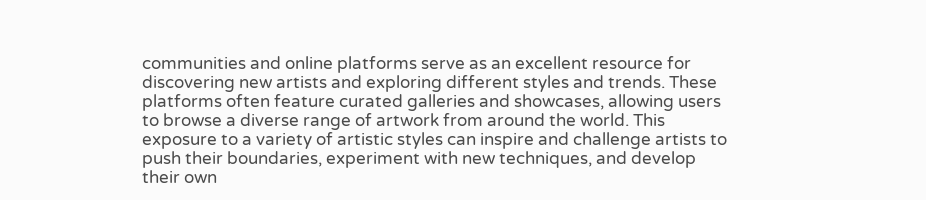communities and online platforms serve as an excellent resource for discovering new artists and exploring different styles and trends. These platforms often feature curated galleries and showcases, allowing users to browse a diverse range of artwork from around the world. This exposure to a variety of artistic styles can inspire and challenge artists to push their boundaries, experiment with new techniques, and develop their own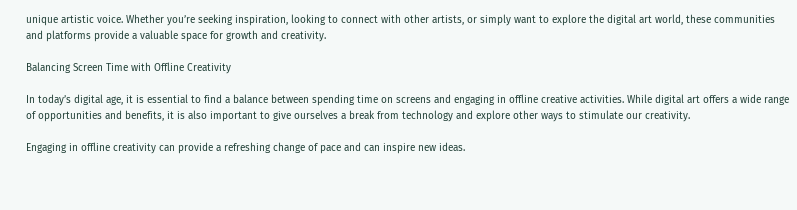unique artistic voice. Whether you’re seeking inspiration, looking to connect with other artists, or simply want to explore the digital art world, these communities and platforms provide a valuable space for growth and creativity.

Balancing Screen Time with Offline Creativity

In today’s digital age, it is essential to find a balance between spending time on screens and engaging in offline creative activities. While digital art offers a wide range of opportunities and benefits, it is also important to give ourselves a break from technology and explore other ways to stimulate our creativity.

Engaging in offline creativity can provide a refreshing change of pace and can inspire new ideas.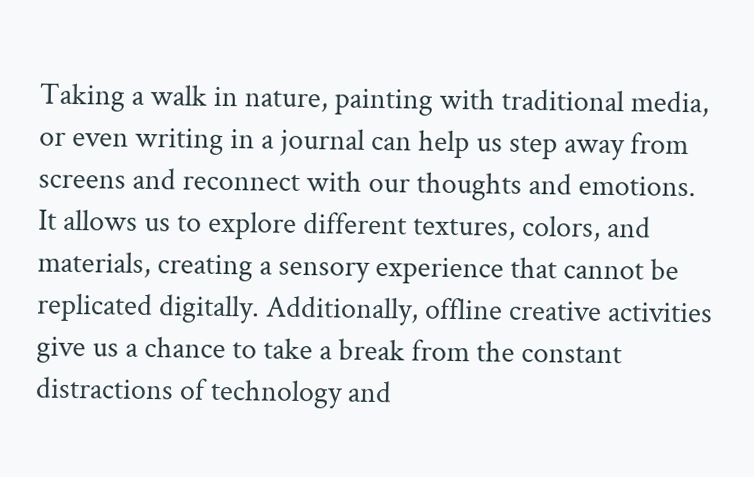Taking a walk in nature, painting with traditional media, or even writing in a journal can help us step away from screens and reconnect with our thoughts and emotions. It allows us to explore different textures, colors, and materials, creating a sensory experience that cannot be replicated digitally. Additionally, offline creative activities give us a chance to take a break from the constant distractions of technology and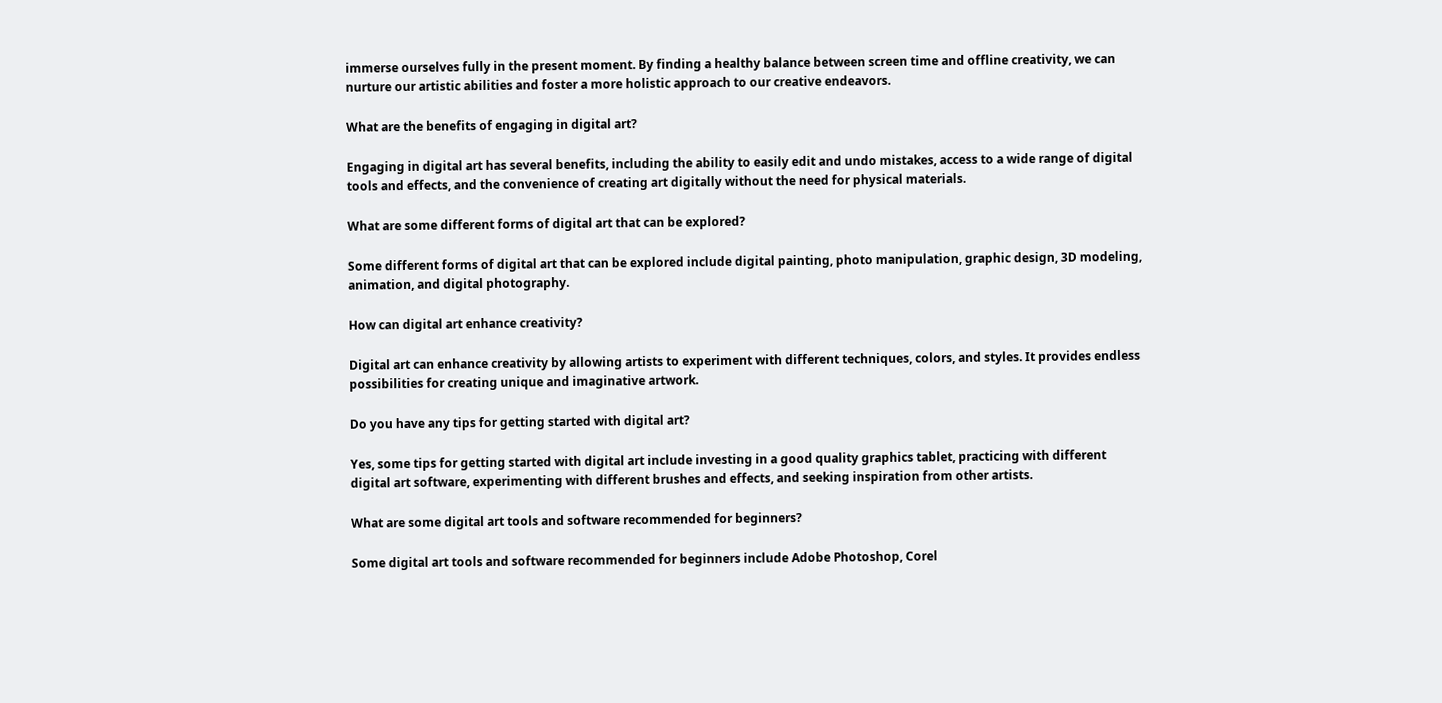immerse ourselves fully in the present moment. By finding a healthy balance between screen time and offline creativity, we can nurture our artistic abilities and foster a more holistic approach to our creative endeavors.

What are the benefits of engaging in digital art?

Engaging in digital art has several benefits, including the ability to easily edit and undo mistakes, access to a wide range of digital tools and effects, and the convenience of creating art digitally without the need for physical materials.

What are some different forms of digital art that can be explored?

Some different forms of digital art that can be explored include digital painting, photo manipulation, graphic design, 3D modeling, animation, and digital photography.

How can digital art enhance creativity?

Digital art can enhance creativity by allowing artists to experiment with different techniques, colors, and styles. It provides endless possibilities for creating unique and imaginative artwork.

Do you have any tips for getting started with digital art?

Yes, some tips for getting started with digital art include investing in a good quality graphics tablet, practicing with different digital art software, experimenting with different brushes and effects, and seeking inspiration from other artists.

What are some digital art tools and software recommended for beginners?

Some digital art tools and software recommended for beginners include Adobe Photoshop, Corel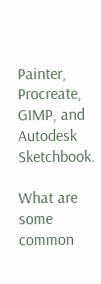Painter, Procreate, GIMP, and Autodesk Sketchbook.

What are some common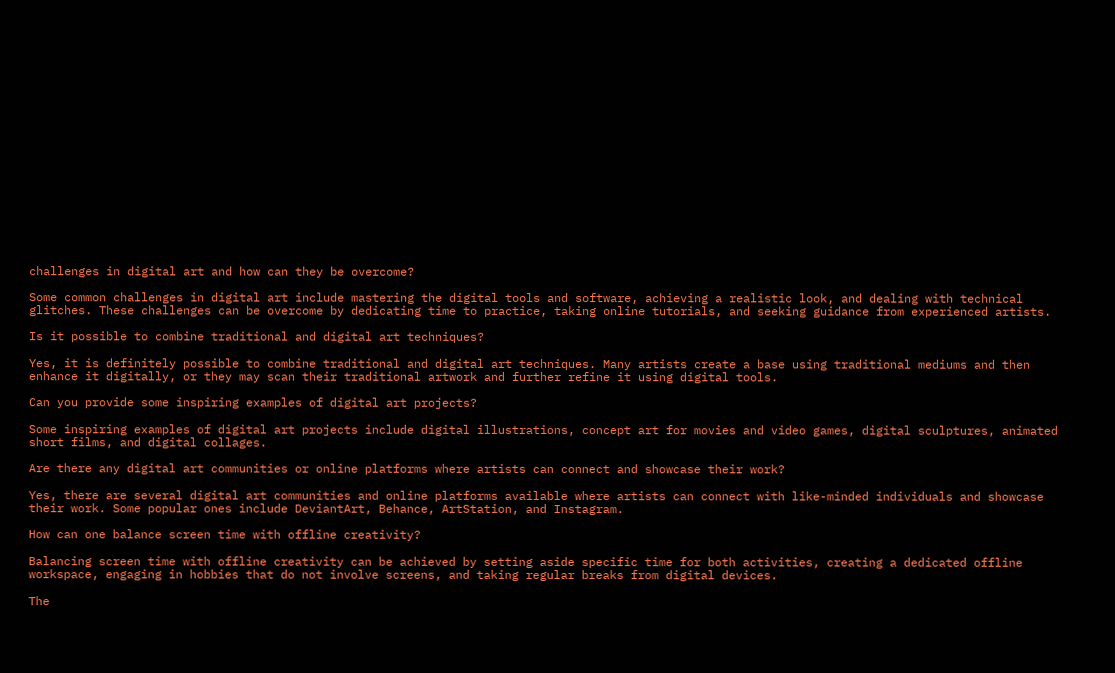challenges in digital art and how can they be overcome?

Some common challenges in digital art include mastering the digital tools and software, achieving a realistic look, and dealing with technical glitches. These challenges can be overcome by dedicating time to practice, taking online tutorials, and seeking guidance from experienced artists.

Is it possible to combine traditional and digital art techniques?

Yes, it is definitely possible to combine traditional and digital art techniques. Many artists create a base using traditional mediums and then enhance it digitally, or they may scan their traditional artwork and further refine it using digital tools.

Can you provide some inspiring examples of digital art projects?

Some inspiring examples of digital art projects include digital illustrations, concept art for movies and video games, digital sculptures, animated short films, and digital collages.

Are there any digital art communities or online platforms where artists can connect and showcase their work?

Yes, there are several digital art communities and online platforms available where artists can connect with like-minded individuals and showcase their work. Some popular ones include DeviantArt, Behance, ArtStation, and Instagram.

How can one balance screen time with offline creativity?

Balancing screen time with offline creativity can be achieved by setting aside specific time for both activities, creating a dedicated offline workspace, engaging in hobbies that do not involve screens, and taking regular breaks from digital devices.

The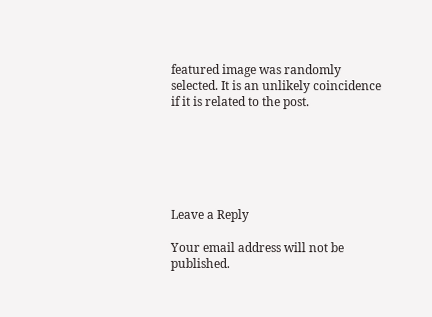featured image was randomly selected. It is an unlikely coincidence if it is related to the post.






Leave a Reply

Your email address will not be published.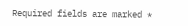Required fields are marked *